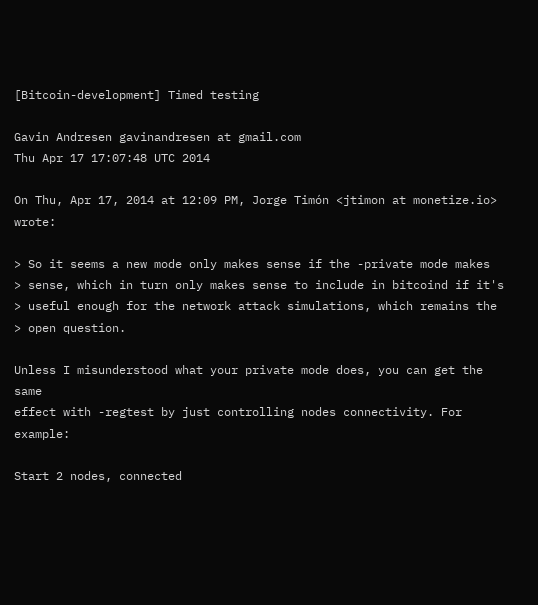[Bitcoin-development] Timed testing

Gavin Andresen gavinandresen at gmail.com
Thu Apr 17 17:07:48 UTC 2014

On Thu, Apr 17, 2014 at 12:09 PM, Jorge Timón <jtimon at monetize.io> wrote:

> So it seems a new mode only makes sense if the -private mode makes
> sense, which in turn only makes sense to include in bitcoind if it's
> useful enough for the network attack simulations, which remains the
> open question.

Unless I misunderstood what your private mode does, you can get the same
effect with -regtest by just controlling nodes connectivity. For example:

Start 2 nodes, connected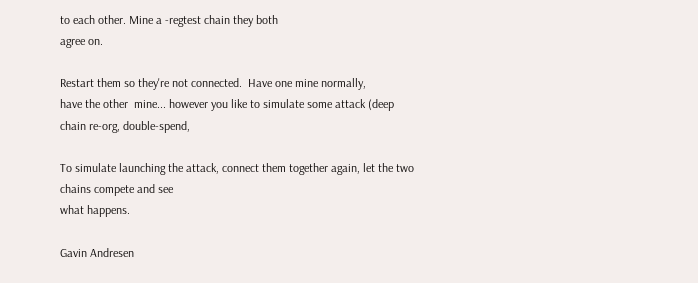to each other. Mine a -regtest chain they both
agree on.

Restart them so they're not connected.  Have one mine normally,
have the other  mine... however you like to simulate some attack (deep
chain re-org, double-spend,

To simulate launching the attack, connect them together again, let the two
chains compete and see
what happens.

Gavin Andresen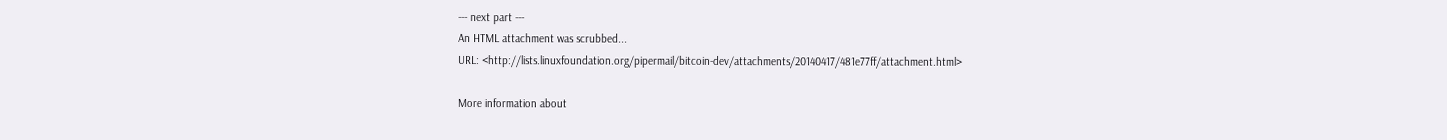--- next part ---
An HTML attachment was scrubbed...
URL: <http://lists.linuxfoundation.org/pipermail/bitcoin-dev/attachments/20140417/481e77ff/attachment.html>

More information about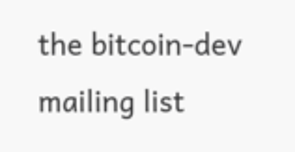the bitcoin-dev mailing list